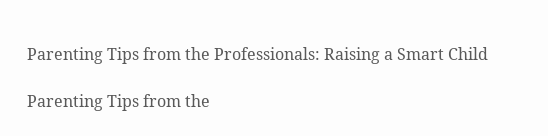Parenting Tips from the Professionals: Raising a Smart Child

Parenting Tips from the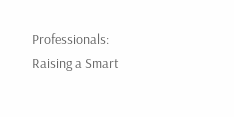Professionals: Raising a Smart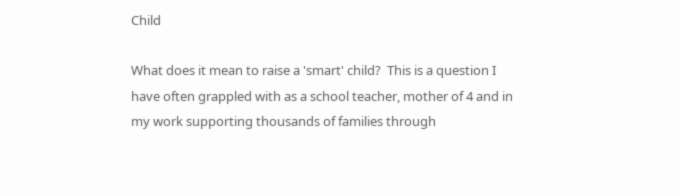Child

What does it mean to raise a 'smart' child?  This is a question I have often grappled with as a school teacher, mother of 4 and in my work supporting thousands of families through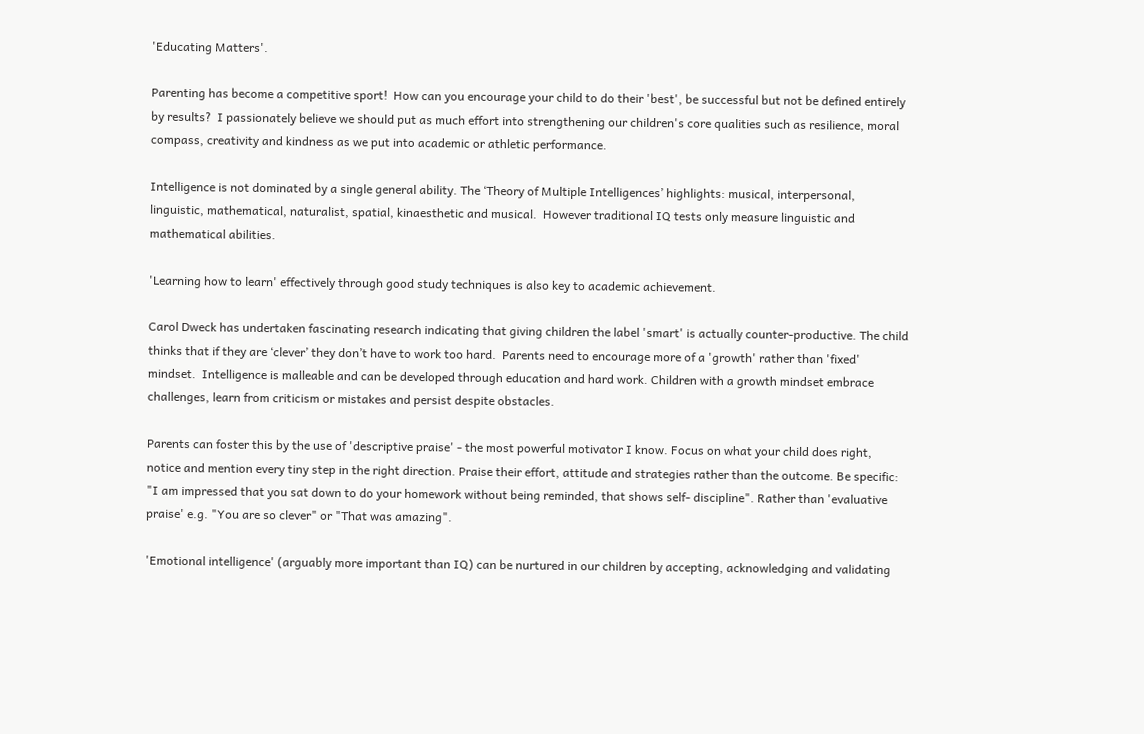'Educating Matters'.

Parenting has become a competitive sport!  How can you encourage your child to do their 'best', be successful but not be defined entirely by results?  I passionately believe we should put as much effort into strengthening our children's core qualities such as resilience, moral compass, creativity and kindness as we put into academic or athletic performance.

Intelligence is not dominated by a single general ability. The ‘Theory of Multiple Intelligences’ highlights: musical, interpersonal, linguistic, mathematical, naturalist, spatial, kinaesthetic and musical.  However traditional IQ tests only measure linguistic and mathematical abilities.

'Learning how to learn' effectively through good study techniques is also key to academic achievement.

Carol Dweck has undertaken fascinating research indicating that giving children the label 'smart' is actually counter-productive. The child thinks that if they are ‘clever’ they don’t have to work too hard.  Parents need to encourage more of a 'growth' rather than 'fixed' mindset.  Intelligence is malleable and can be developed through education and hard work. Children with a growth mindset embrace challenges, learn from criticism or mistakes and persist despite obstacles.

Parents can foster this by the use of 'descriptive praise' - the most powerful motivator I know. Focus on what your child does right, notice and mention every tiny step in the right direction. Praise their effort, attitude and strategies rather than the outcome. Be specific: "I am impressed that you sat down to do your homework without being reminded, that shows self- discipline". Rather than 'evaluative praise' e.g. "You are so clever" or "That was amazing".

'Emotional intelligence' (arguably more important than IQ) can be nurtured in our children by accepting, acknowledging and validating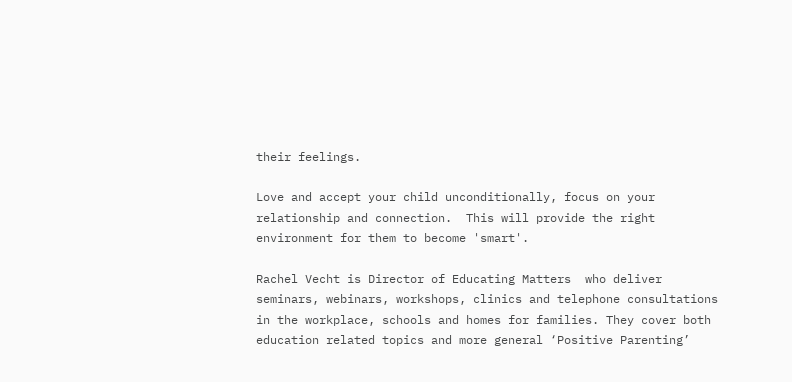their feelings.

Love and accept your child unconditionally, focus on your relationship and connection.  This will provide the right environment for them to become 'smart'.

Rachel Vecht is Director of Educating Matters  who deliver seminars, webinars, workshops, clinics and telephone consultations in the workplace, schools and homes for families. They cover both education related topics and more general ‘Positive Parenting’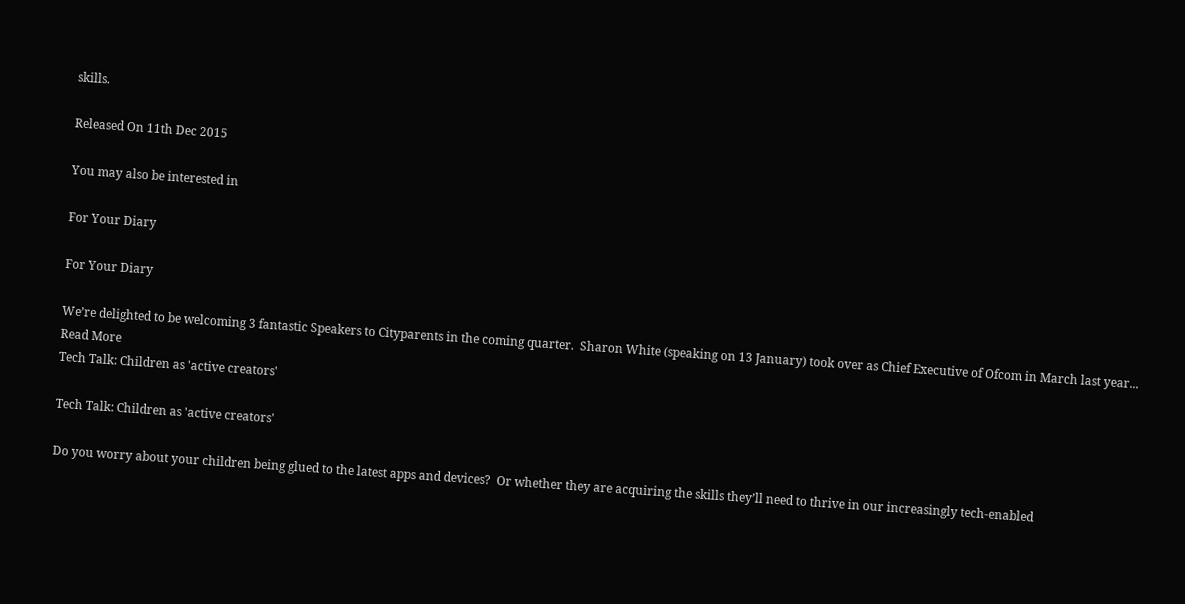skills.

Released On 11th Dec 2015

You may also be interested in

For Your Diary

For Your Diary

We’re delighted to be welcoming 3 fantastic Speakers to Cityparents in the coming quarter.  Sharon White (speaking on 13 January) took over as Chief Executive of Ofcom in March last year... Read More
Tech Talk: Children as 'active creators'

Tech Talk: Children as 'active creators'

Do you worry about your children being glued to the latest apps and devices?  Or whether they are acquiring the skills they’ll need to thrive in our increasingly tech-enabled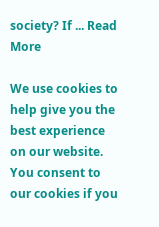society? If ... Read More

We use cookies to help give you the best experience on our website. You consent to our cookies if you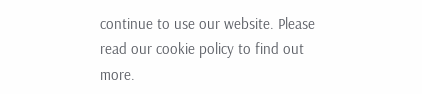continue to use our website. Please read our cookie policy to find out more.